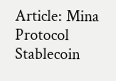Article: Mina Protocol Stablecoin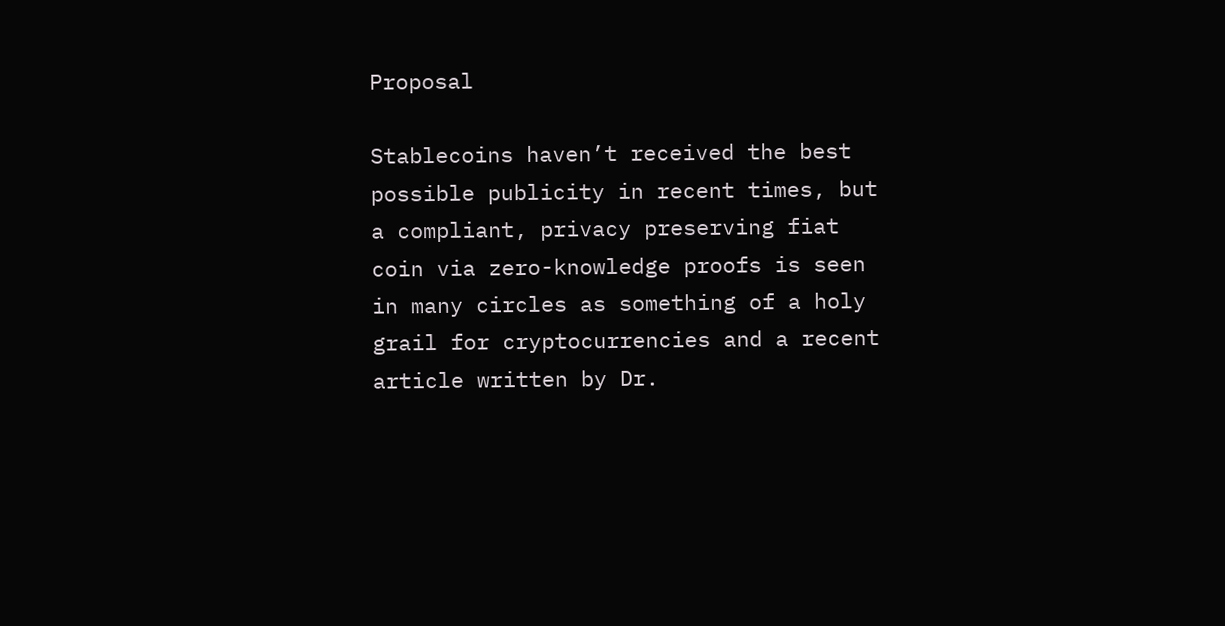Proposal

Stablecoins haven’t received the best possible publicity in recent times, but a compliant, privacy preserving fiat coin via zero-knowledge proofs is seen in many circles as something of a holy grail for cryptocurrencies and a recent article written by Dr.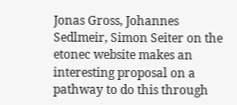Jonas Gross, Johannes Sedlmeir, Simon Seiter on the etonec website makes an interesting proposal on a pathway to do this through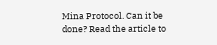Mina Protocol. Can it be done? Read the article to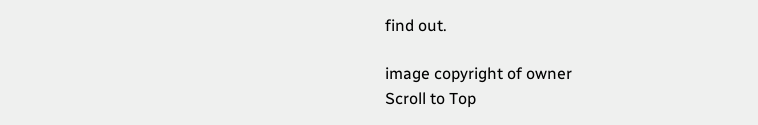find out.

image copyright of owner
Scroll to Top